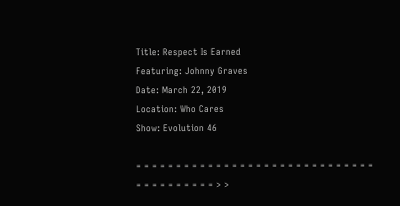Title: Respect Is Earned
Featuring: Johnny Graves
Date: March 22, 2019
Location: Who Cares
Show: Evolution 46

= = = = = = = = = = = = = = = = = = = = = = = = = = = = = = = = = = = = = = = = > >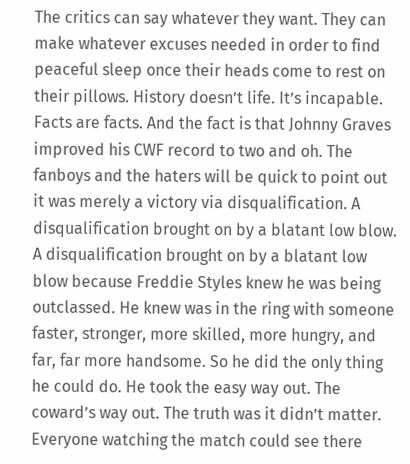The critics can say whatever they want. They can make whatever excuses needed in order to find peaceful sleep once their heads come to rest on their pillows. History doesn’t life. It’s incapable. Facts are facts. And the fact is that Johnny Graves improved his CWF record to two and oh. The fanboys and the haters will be quick to point out it was merely a victory via disqualification. A disqualification brought on by a blatant low blow. A disqualification brought on by a blatant low blow because Freddie Styles knew he was being outclassed. He knew was in the ring with someone faster, stronger, more skilled, more hungry, and far, far more handsome. So he did the only thing he could do. He took the easy way out. The coward’s way out. The truth was it didn’t matter. Everyone watching the match could see there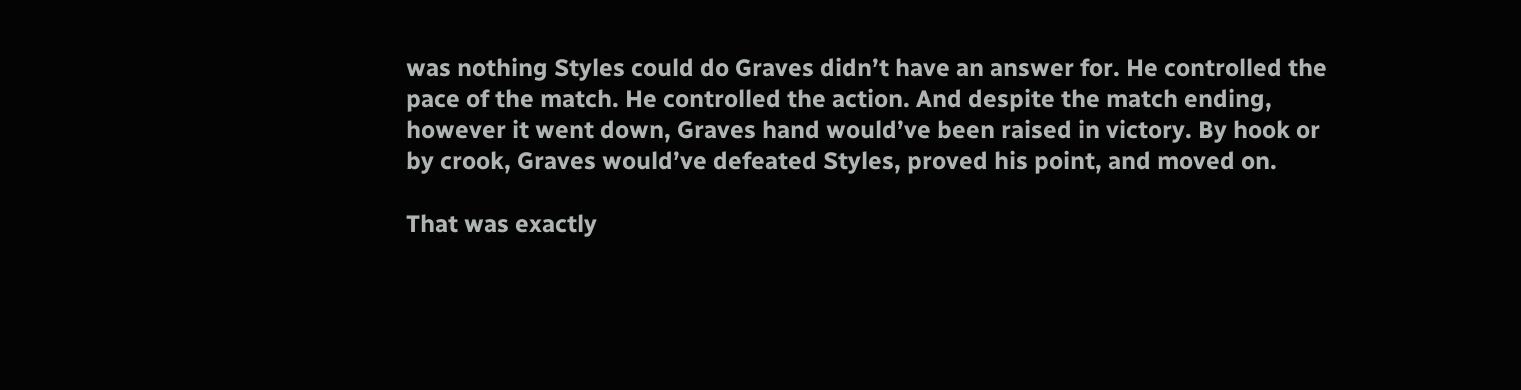was nothing Styles could do Graves didn’t have an answer for. He controlled the pace of the match. He controlled the action. And despite the match ending, however it went down, Graves hand would’ve been raised in victory. By hook or by crook, Graves would’ve defeated Styles, proved his point, and moved on.

That was exactly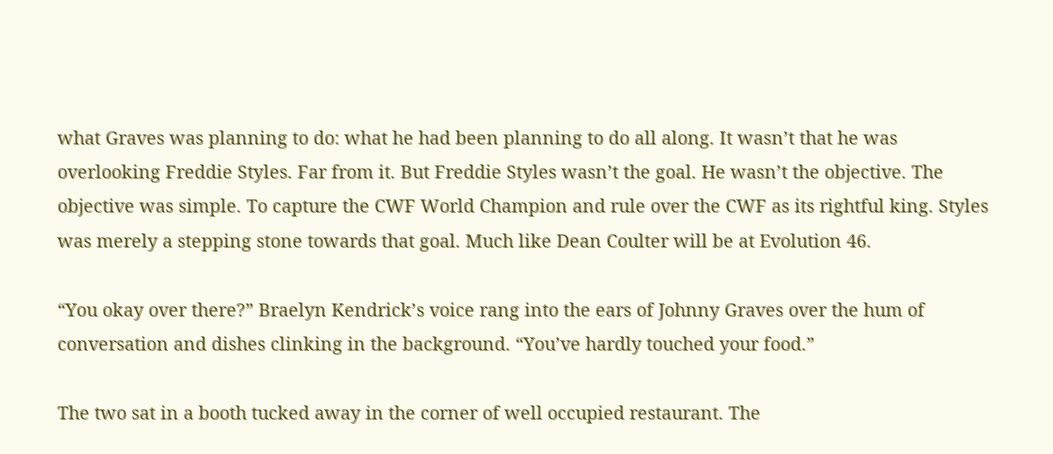what Graves was planning to do: what he had been planning to do all along. It wasn’t that he was overlooking Freddie Styles. Far from it. But Freddie Styles wasn’t the goal. He wasn’t the objective. The objective was simple. To capture the CWF World Champion and rule over the CWF as its rightful king. Styles was merely a stepping stone towards that goal. Much like Dean Coulter will be at Evolution 46.

“You okay over there?” Braelyn Kendrick’s voice rang into the ears of Johnny Graves over the hum of conversation and dishes clinking in the background. “You’ve hardly touched your food.”

The two sat in a booth tucked away in the corner of well occupied restaurant. The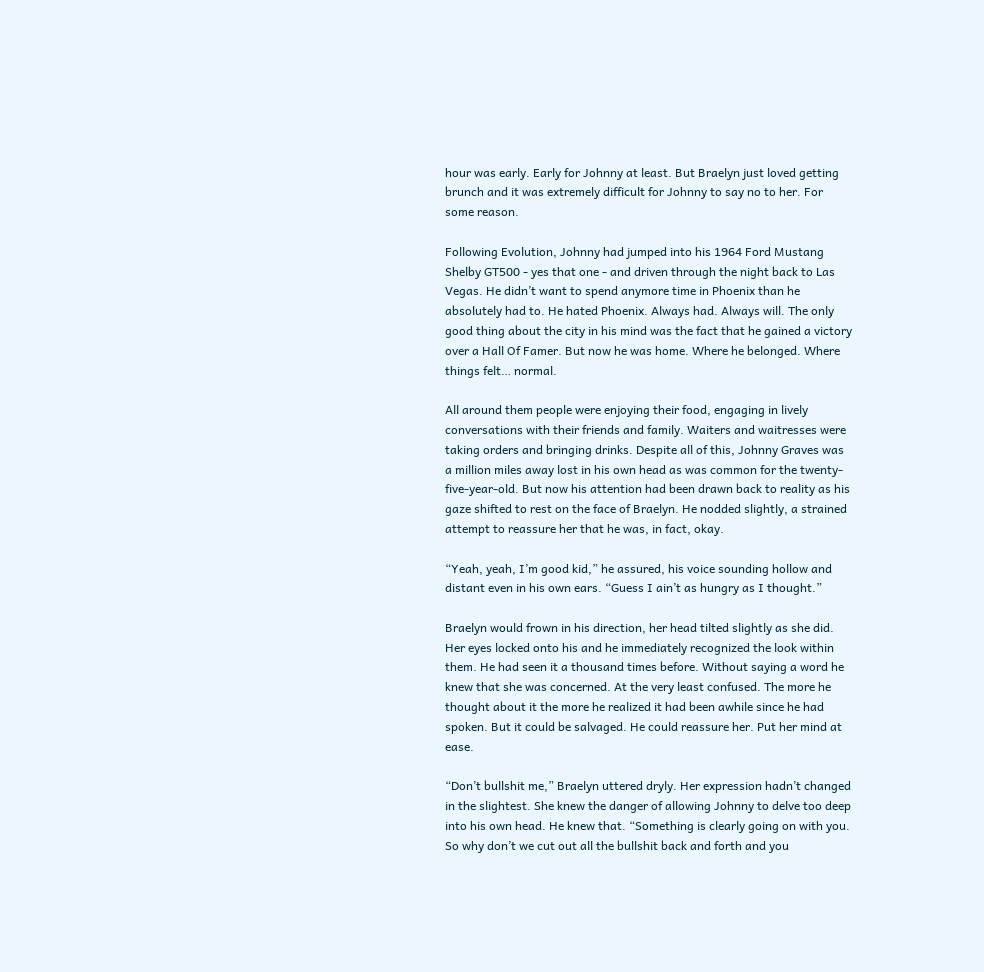hour was early. Early for Johnny at least. But Braelyn just loved getting brunch and it was extremely difficult for Johnny to say no to her. For some reason.

Following Evolution, Johnny had jumped into his 1964 Ford Mustang Shelby GT500 - yes that one - and driven through the night back to Las Vegas. He didn’t want to spend anymore time in Phoenix than he absolutely had to. He hated Phoenix. Always had. Always will. The only good thing about the city in his mind was the fact that he gained a victory over a Hall Of Famer. But now he was home. Where he belonged. Where things felt… normal.

All around them people were enjoying their food, engaging in lively conversations with their friends and family. Waiters and waitresses were taking orders and bringing drinks. Despite all of this, Johnny Graves was a million miles away lost in his own head as was common for the twenty-five-year-old. But now his attention had been drawn back to reality as his gaze shifted to rest on the face of Braelyn. He nodded slightly, a strained attempt to reassure her that he was, in fact, okay.

“Yeah, yeah, I’m good kid,” he assured, his voice sounding hollow and distant even in his own ears. “Guess I ain’t as hungry as I thought.”

Braelyn would frown in his direction, her head tilted slightly as she did. Her eyes locked onto his and he immediately recognized the look within them. He had seen it a thousand times before. Without saying a word he knew that she was concerned. At the very least confused. The more he thought about it the more he realized it had been awhile since he had spoken. But it could be salvaged. He could reassure her. Put her mind at ease.

“Don’t bullshit me,” Braelyn uttered dryly. Her expression hadn’t changed in the slightest. She knew the danger of allowing Johnny to delve too deep into his own head. He knew that. “Something is clearly going on with you. So why don’t we cut out all the bullshit back and forth and you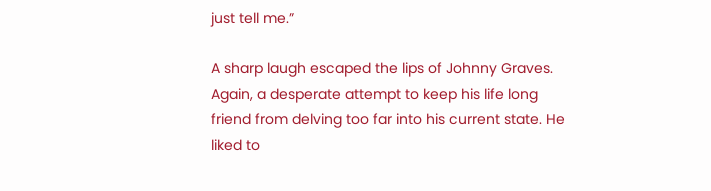just tell me.”

A sharp laugh escaped the lips of Johnny Graves. Again, a desperate attempt to keep his life long friend from delving too far into his current state. He liked to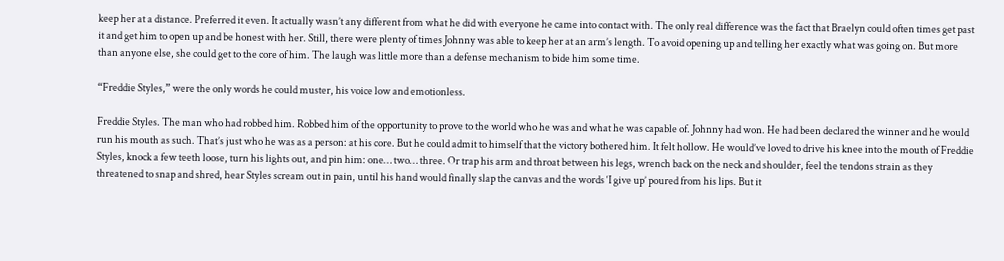keep her at a distance. Preferred it even. It actually wasn’t any different from what he did with everyone he came into contact with. The only real difference was the fact that Braelyn could often times get past it and get him to open up and be honest with her. Still, there were plenty of times Johnny was able to keep her at an arm’s length. To avoid opening up and telling her exactly what was going on. But more than anyone else, she could get to the core of him. The laugh was little more than a defense mechanism to bide him some time.

“Freddie Styles,” were the only words he could muster, his voice low and emotionless.

Freddie Styles. The man who had robbed him. Robbed him of the opportunity to prove to the world who he was and what he was capable of. Johnny had won. He had been declared the winner and he would run his mouth as such. That’s just who he was as a person: at his core. But he could admit to himself that the victory bothered him. It felt hollow. He would’ve loved to drive his knee into the mouth of Freddie Styles, knock a few teeth loose, turn his lights out, and pin him: one… two… three. Or trap his arm and throat between his legs, wrench back on the neck and shoulder, feel the tendons strain as they threatened to snap and shred, hear Styles scream out in pain, until his hand would finally slap the canvas and the words ‘I give up’ poured from his lips. But it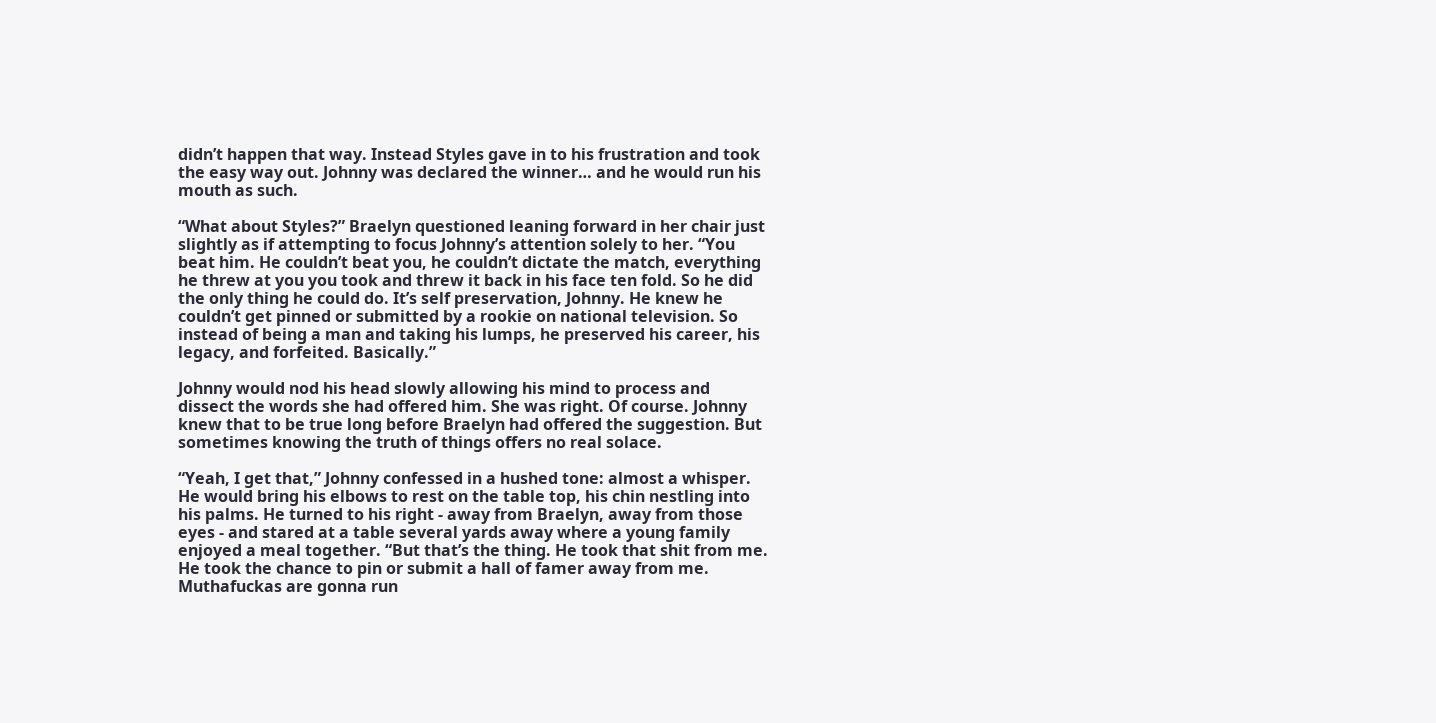didn’t happen that way. Instead Styles gave in to his frustration and took the easy way out. Johnny was declared the winner… and he would run his mouth as such.

“What about Styles?” Braelyn questioned leaning forward in her chair just slightly as if attempting to focus Johnny’s attention solely to her. “You beat him. He couldn’t beat you, he couldn’t dictate the match, everything he threw at you you took and threw it back in his face ten fold. So he did the only thing he could do. It’s self preservation, Johnny. He knew he couldn’t get pinned or submitted by a rookie on national television. So instead of being a man and taking his lumps, he preserved his career, his legacy, and forfeited. Basically.”

Johnny would nod his head slowly allowing his mind to process and dissect the words she had offered him. She was right. Of course. Johnny knew that to be true long before Braelyn had offered the suggestion. But sometimes knowing the truth of things offers no real solace.

“Yeah, I get that,” Johnny confessed in a hushed tone: almost a whisper. He would bring his elbows to rest on the table top, his chin nestling into his palms. He turned to his right - away from Braelyn, away from those eyes - and stared at a table several yards away where a young family enjoyed a meal together. “But that’s the thing. He took that shit from me. He took the chance to pin or submit a hall of famer away from me. Muthafuckas are gonna run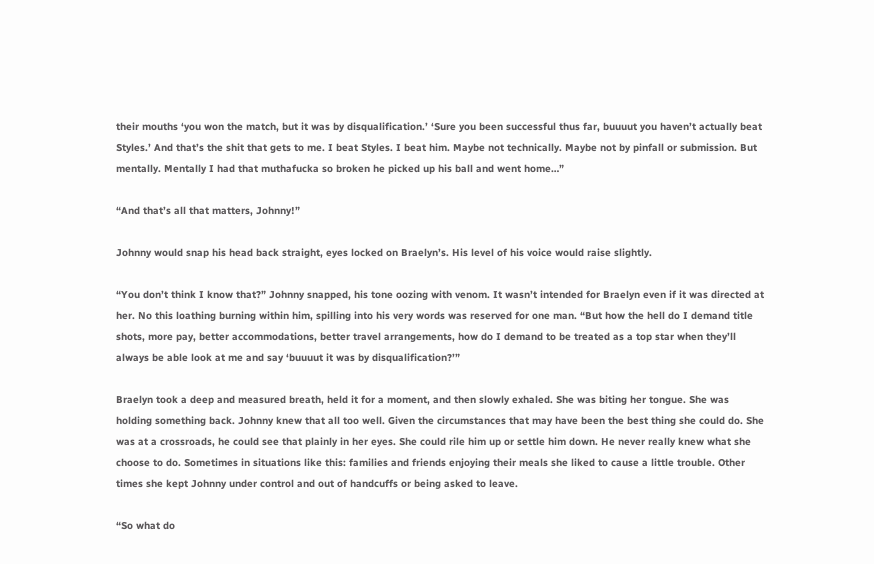their mouths ‘you won the match, but it was by disqualification.’ ‘Sure you been successful thus far, buuuut you haven’t actually beat Styles.’ And that’s the shit that gets to me. I beat Styles. I beat him. Maybe not technically. Maybe not by pinfall or submission. But mentally. Mentally I had that muthafucka so broken he picked up his ball and went home…”

“And that’s all that matters, Johnny!”

Johnny would snap his head back straight, eyes locked on Braelyn’s. His level of his voice would raise slightly.

“You don’t think I know that?” Johnny snapped, his tone oozing with venom. It wasn’t intended for Braelyn even if it was directed at her. No this loathing burning within him, spilling into his very words was reserved for one man. “But how the hell do I demand title shots, more pay, better accommodations, better travel arrangements, how do I demand to be treated as a top star when they’ll always be able look at me and say ‘buuuut it was by disqualification?’”

Braelyn took a deep and measured breath, held it for a moment, and then slowly exhaled. She was biting her tongue. She was holding something back. Johnny knew that all too well. Given the circumstances that may have been the best thing she could do. She was at a crossroads, he could see that plainly in her eyes. She could rile him up or settle him down. He never really knew what she choose to do. Sometimes in situations like this: families and friends enjoying their meals she liked to cause a little trouble. Other times she kept Johnny under control and out of handcuffs or being asked to leave.

“So what do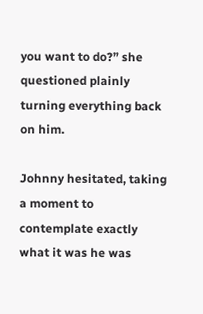you want to do?” she questioned plainly turning everything back on him.

Johnny hesitated, taking a moment to contemplate exactly what it was he was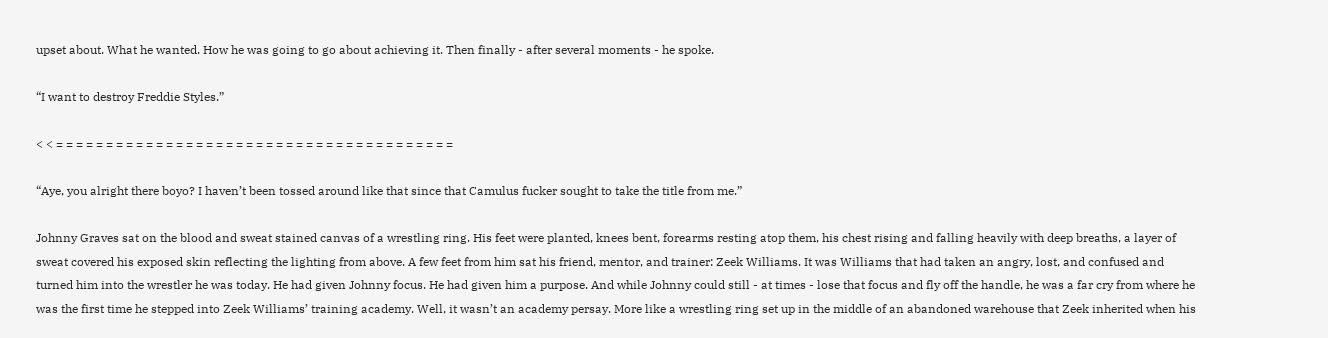upset about. What he wanted. How he was going to go about achieving it. Then finally - after several moments - he spoke.

“I want to destroy Freddie Styles.”

< < = = = = = = = = = = = = = = = = = = = = = = = = = = = = = = = = = = = = = = = =

“Aye, you alright there boyo? I haven’t been tossed around like that since that Camulus fucker sought to take the title from me.”

Johnny Graves sat on the blood and sweat stained canvas of a wrestling ring. His feet were planted, knees bent, forearms resting atop them, his chest rising and falling heavily with deep breaths, a layer of sweat covered his exposed skin reflecting the lighting from above. A few feet from him sat his friend, mentor, and trainer: Zeek Williams. It was Williams that had taken an angry, lost, and confused and turned him into the wrestler he was today. He had given Johnny focus. He had given him a purpose. And while Johnny could still - at times - lose that focus and fly off the handle, he was a far cry from where he was the first time he stepped into Zeek Williams’ training academy. Well, it wasn’t an academy persay. More like a wrestling ring set up in the middle of an abandoned warehouse that Zeek inherited when his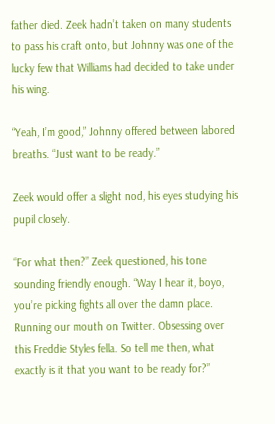father died. Zeek hadn’t taken on many students to pass his craft onto, but Johnny was one of the lucky few that Williams had decided to take under his wing.

“Yeah, I’m good,” Johnny offered between labored breaths. “Just want to be ready.”

Zeek would offer a slight nod, his eyes studying his pupil closely.

“For what then?” Zeek questioned, his tone sounding friendly enough. “Way I hear it, boyo, you’re picking fights all over the damn place. Running our mouth on Twitter. Obsessing over this Freddie Styles fella. So tell me then, what exactly is it that you want to be ready for?”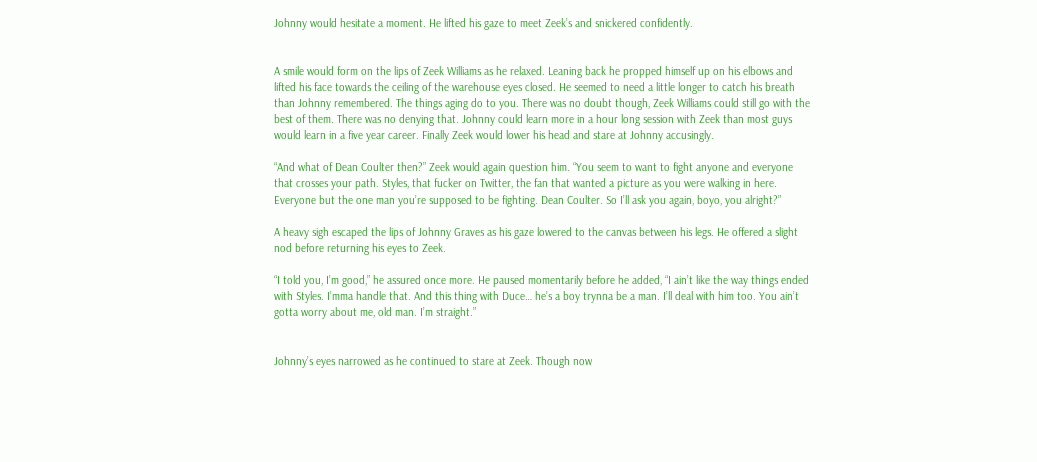Johnny would hesitate a moment. He lifted his gaze to meet Zeek’s and snickered confidently.


A smile would form on the lips of Zeek Williams as he relaxed. Leaning back he propped himself up on his elbows and lifted his face towards the ceiling of the warehouse eyes closed. He seemed to need a little longer to catch his breath than Johnny remembered. The things aging do to you. There was no doubt though, Zeek Williams could still go with the best of them. There was no denying that. Johnny could learn more in a hour long session with Zeek than most guys would learn in a five year career. Finally Zeek would lower his head and stare at Johnny accusingly.

“And what of Dean Coulter then?” Zeek would again question him. “You seem to want to fight anyone and everyone that crosses your path. Styles, that fucker on Twitter, the fan that wanted a picture as you were walking in here. Everyone but the one man you’re supposed to be fighting. Dean Coulter. So I’ll ask you again, boyo, you alright?”

A heavy sigh escaped the lips of Johnny Graves as his gaze lowered to the canvas between his legs. He offered a slight nod before returning his eyes to Zeek.

“I told you, I’m good,” he assured once more. He paused momentarily before he added, “I ain’t like the way things ended with Styles. I’mma handle that. And this thing with Duce… he’s a boy trynna be a man. I’ll deal with him too. You ain’t gotta worry about me, old man. I’m straight.”


Johnny’s eyes narrowed as he continued to stare at Zeek. Though now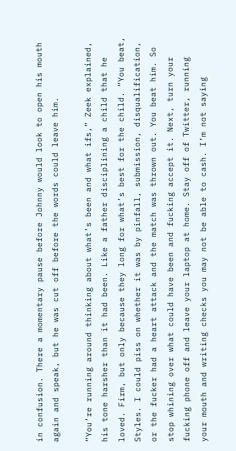in confusion. There a momentary pause before Johnny would look to open his mouth again and speak, but he was cut off before the words could leave him.

“You’re running around thinking about what’s been and what ifs,” Zeek explained, his tone harsher than it had been. Like a father disciplining a child that he loved. Firm, but only because they long for what’s best for the child. “You beat, Styles. I could piss on whether it was by pinfall, submission, disqualification, or the fucker had a heart attack and the match was thrown out. You beat him. So stop whining over what could have been and fucking accept it. Next, turn your fucking phone off and leave your laptop at home. Stay off of Twitter, running your mouth and writing checks you may not be able to cash. I’m not saying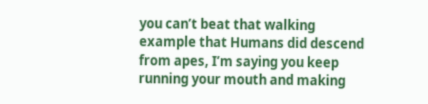you can’t beat that walking example that Humans did descend from apes, I’m saying you keep running your mouth and making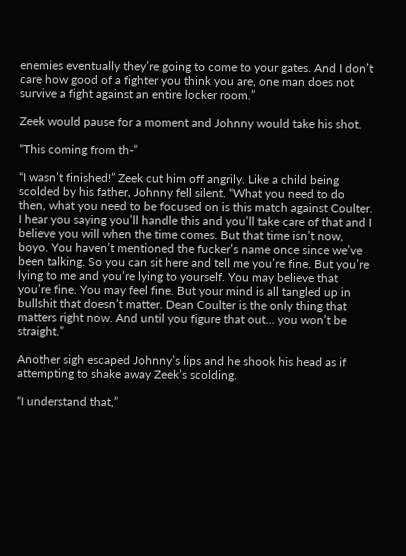enemies eventually they’re going to come to your gates. And I don’t care how good of a fighter you think you are, one man does not survive a fight against an entire locker room.”

Zeek would pause for a moment and Johnny would take his shot.

“This coming from th-”

“I wasn’t finished!” Zeek cut him off angrily. Like a child being scolded by his father, Johnny fell silent. “What you need to do then, what you need to be focused on is this match against Coulter. I hear you saying you’ll handle this and you’ll take care of that and I believe you will when the time comes. But that time isn’t now, boyo. You haven’t mentioned the fucker’s name once since we’ve been talking. So you can sit here and tell me you’re fine. But you’re lying to me and you’re lying to yourself. You may believe that you’re fine. You may feel fine. But your mind is all tangled up in bullshit that doesn’t matter. Dean Coulter is the only thing that matters right now. And until you figure that out… you won’t be straight.”

Another sigh escaped Johnny’s lips and he shook his head as if attempting to shake away Zeek’s scolding.

“I understand that,”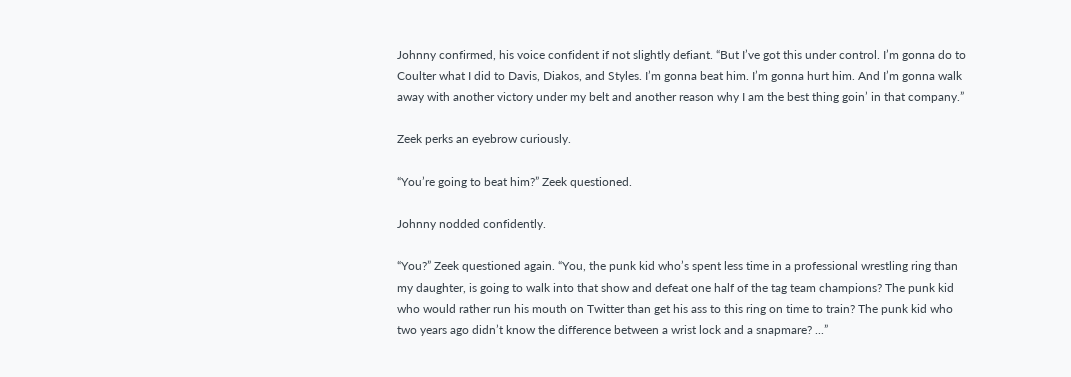Johnny confirmed, his voice confident if not slightly defiant. “But I’ve got this under control. I’m gonna do to Coulter what I did to Davis, Diakos, and Styles. I’m gonna beat him. I’m gonna hurt him. And I’m gonna walk away with another victory under my belt and another reason why I am the best thing goin’ in that company.”

Zeek perks an eyebrow curiously.

“You’re going to beat him?” Zeek questioned.

Johnny nodded confidently.

“You?” Zeek questioned again. “You, the punk kid who’s spent less time in a professional wrestling ring than my daughter, is going to walk into that show and defeat one half of the tag team champions? The punk kid who would rather run his mouth on Twitter than get his ass to this ring on time to train? The punk kid who two years ago didn’t know the difference between a wrist lock and a snapmare? ...”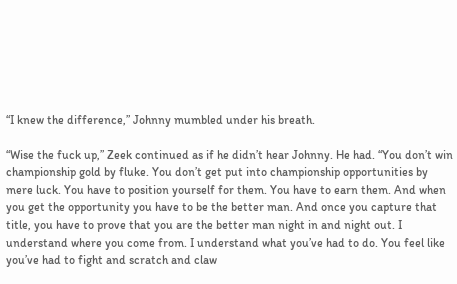“I knew the difference,” Johnny mumbled under his breath.

“Wise the fuck up,” Zeek continued as if he didn’t hear Johnny. He had. “You don’t win championship gold by fluke. You don’t get put into championship opportunities by mere luck. You have to position yourself for them. You have to earn them. And when you get the opportunity you have to be the better man. And once you capture that title, you have to prove that you are the better man night in and night out. I understand where you come from. I understand what you’ve had to do. You feel like you’ve had to fight and scratch and claw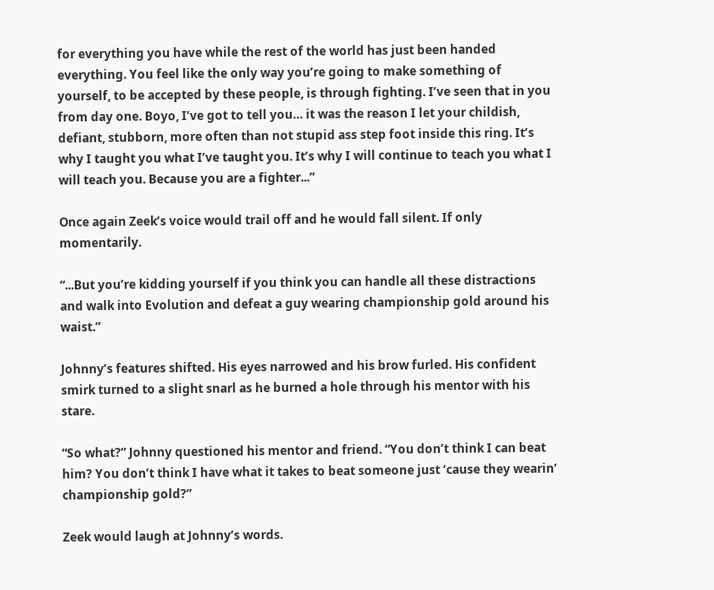for everything you have while the rest of the world has just been handed everything. You feel like the only way you’re going to make something of yourself, to be accepted by these people, is through fighting. I’ve seen that in you from day one. Boyo, I’ve got to tell you… it was the reason I let your childish, defiant, stubborn, more often than not stupid ass step foot inside this ring. It’s why I taught you what I’ve taught you. It’s why I will continue to teach you what I will teach you. Because you are a fighter...”

Once again Zeek’s voice would trail off and he would fall silent. If only momentarily.

“...But you’re kidding yourself if you think you can handle all these distractions and walk into Evolution and defeat a guy wearing championship gold around his waist.”

Johnny’s features shifted. His eyes narrowed and his brow furled. His confident smirk turned to a slight snarl as he burned a hole through his mentor with his stare.

“So what?” Johnny questioned his mentor and friend. “You don’t think I can beat him? You don’t think I have what it takes to beat someone just ‘cause they wearin’ championship gold?”

Zeek would laugh at Johnny’s words.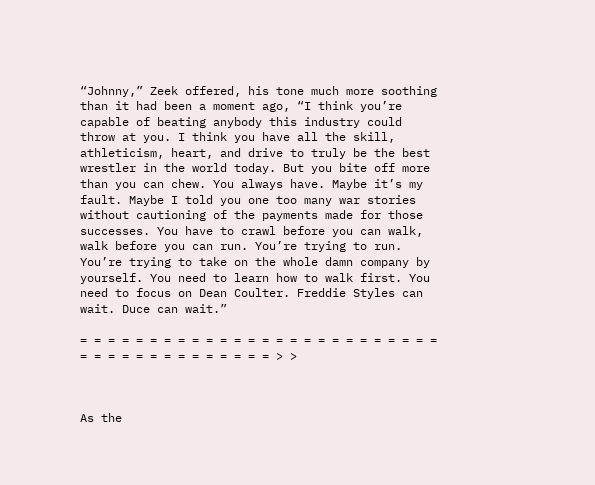“Johnny,” Zeek offered, his tone much more soothing than it had been a moment ago, “I think you’re capable of beating anybody this industry could throw at you. I think you have all the skill, athleticism, heart, and drive to truly be the best wrestler in the world today. But you bite off more than you can chew. You always have. Maybe it’s my fault. Maybe I told you one too many war stories without cautioning of the payments made for those successes. You have to crawl before you can walk, walk before you can run. You’re trying to run. You’re trying to take on the whole damn company by yourself. You need to learn how to walk first. You need to focus on Dean Coulter. Freddie Styles can wait. Duce can wait.”

= = = = = = = = = = = = = = = = = = = = = = = = = = = = = = = = = = = = = = = = > >



As the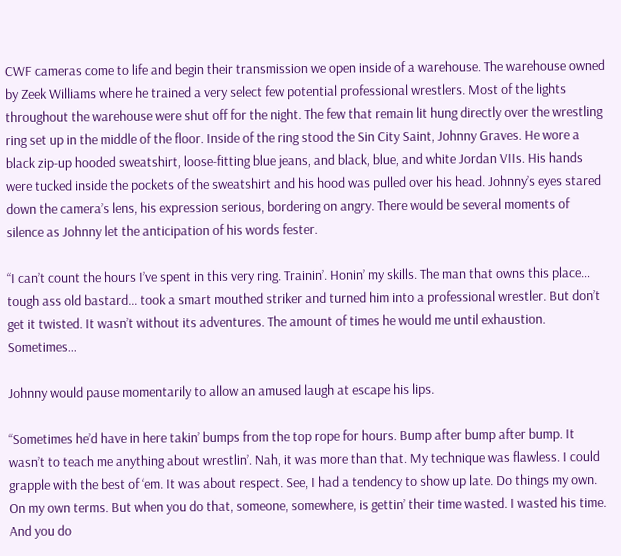CWF cameras come to life and begin their transmission we open inside of a warehouse. The warehouse owned by Zeek Williams where he trained a very select few potential professional wrestlers. Most of the lights throughout the warehouse were shut off for the night. The few that remain lit hung directly over the wrestling ring set up in the middle of the floor. Inside of the ring stood the Sin City Saint, Johnny Graves. He wore a black zip-up hooded sweatshirt, loose-fitting blue jeans, and black, blue, and white Jordan VIIs. His hands were tucked inside the pockets of the sweatshirt and his hood was pulled over his head. Johnny’s eyes stared down the camera’s lens, his expression serious, bordering on angry. There would be several moments of silence as Johnny let the anticipation of his words fester.

“I can’t count the hours I’ve spent in this very ring. Trainin’. Honin’ my skills. The man that owns this place… tough ass old bastard… took a smart mouthed striker and turned him into a professional wrestler. But don’t get it twisted. It wasn’t without its adventures. The amount of times he would me until exhaustion. Sometimes…

Johnny would pause momentarily to allow an amused laugh at escape his lips.

“Sometimes he’d have in here takin’ bumps from the top rope for hours. Bump after bump after bump. It wasn’t to teach me anything about wrestlin’. Nah, it was more than that. My technique was flawless. I could grapple with the best of ‘em. It was about respect. See, I had a tendency to show up late. Do things my own. On my own terms. But when you do that, someone, somewhere, is gettin’ their time wasted. I wasted his time. And you do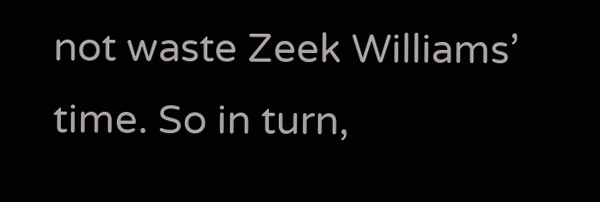not waste Zeek Williams’ time. So in turn,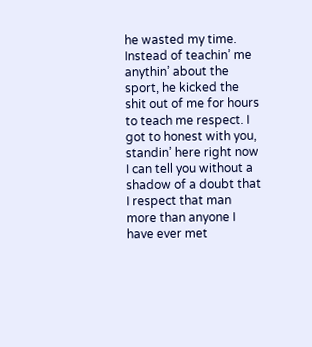he wasted my time. Instead of teachin’ me anythin’ about the sport, he kicked the shit out of me for hours to teach me respect. I got to honest with you, standin’ here right now I can tell you without a shadow of a doubt that I respect that man more than anyone I have ever met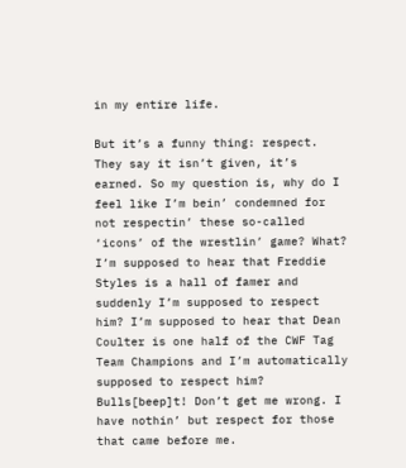in my entire life.

But it’s a funny thing: respect. They say it isn’t given, it’s earned. So my question is, why do I feel like I’m bein’ condemned for not respectin’ these so-called ‘icons’ of the wrestlin’ game? What? I’m supposed to hear that Freddie Styles is a hall of famer and suddenly I’m supposed to respect him? I’m supposed to hear that Dean Coulter is one half of the CWF Tag Team Champions and I’m automatically supposed to respect him? Bulls[beep]t! Don’t get me wrong. I have nothin’ but respect for those that came before me.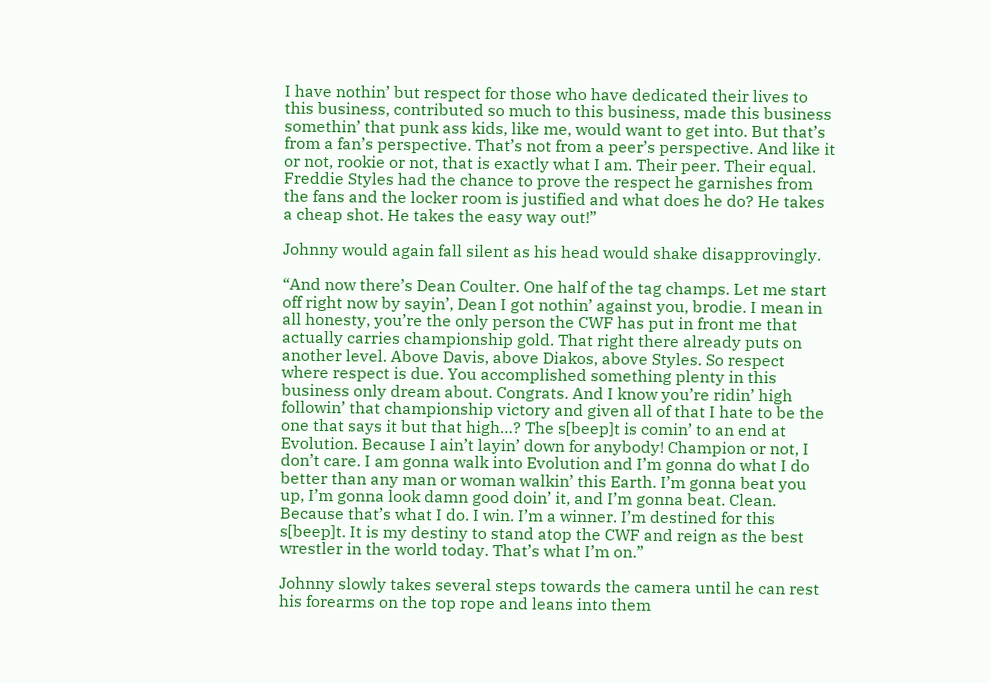I have nothin’ but respect for those who have dedicated their lives to this business, contributed so much to this business, made this business somethin’ that punk ass kids, like me, would want to get into. But that’s from a fan’s perspective. That’s not from a peer’s perspective. And like it or not, rookie or not, that is exactly what I am. Their peer. Their equal. Freddie Styles had the chance to prove the respect he garnishes from the fans and the locker room is justified and what does he do? He takes a cheap shot. He takes the easy way out!”

Johnny would again fall silent as his head would shake disapprovingly.

“And now there’s Dean Coulter. One half of the tag champs. Let me start off right now by sayin’, Dean I got nothin’ against you, brodie. I mean in all honesty, you’re the only person the CWF has put in front me that actually carries championship gold. That right there already puts on another level. Above Davis, above Diakos, above Styles. So respect where respect is due. You accomplished something plenty in this business only dream about. Congrats. And I know you’re ridin’ high followin’ that championship victory and given all of that I hate to be the one that says it but that high…? The s[beep]t is comin’ to an end at Evolution. Because I ain’t layin’ down for anybody! Champion or not, I don’t care. I am gonna walk into Evolution and I’m gonna do what I do better than any man or woman walkin’ this Earth. I’m gonna beat you up, I’m gonna look damn good doin’ it, and I’m gonna beat. Clean. Because that’s what I do. I win. I’m a winner. I’m destined for this s[beep]t. It is my destiny to stand atop the CWF and reign as the best wrestler in the world today. That’s what I’m on.”

Johnny slowly takes several steps towards the camera until he can rest his forearms on the top rope and leans into them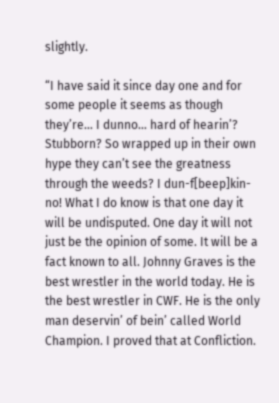slightly.

“I have said it since day one and for some people it seems as though they’re… I dunno… hard of hearin’? Stubborn? So wrapped up in their own hype they can’t see the greatness through the weeds? I dun-f[beep]kin-no! What I do know is that one day it will be undisputed. One day it will not just be the opinion of some. It will be a fact known to all. Johnny Graves is the best wrestler in the world today. He is the best wrestler in CWF. He is the only man deservin’ of bein’ called World Champion. I proved that at Confliction.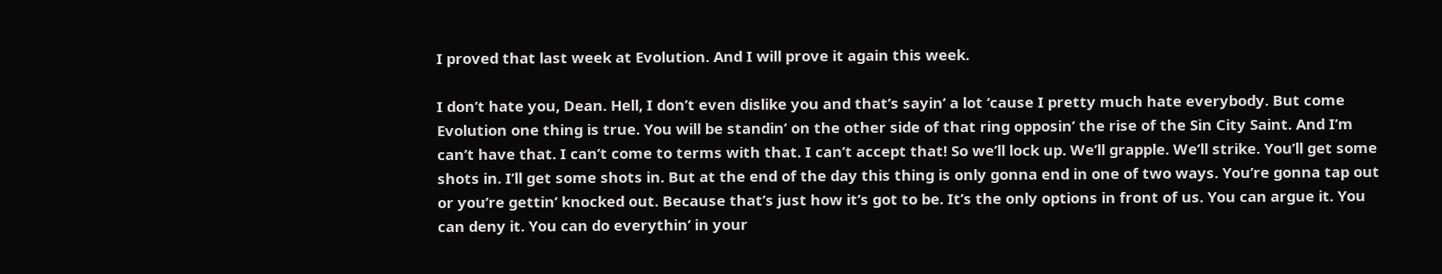I proved that last week at Evolution. And I will prove it again this week.

I don’t hate you, Dean. Hell, I don’t even dislike you and that’s sayin’ a lot ‘cause I pretty much hate everybody. But come Evolution one thing is true. You will be standin’ on the other side of that ring opposin’ the rise of the Sin City Saint. And I’m can’t have that. I can’t come to terms with that. I can’t accept that! So we’ll lock up. We’ll grapple. We’ll strike. You’ll get some shots in. I’ll get some shots in. But at the end of the day this thing is only gonna end in one of two ways. You’re gonna tap out or you’re gettin’ knocked out. Because that’s just how it’s got to be. It’s the only options in front of us. You can argue it. You can deny it. You can do everythin’ in your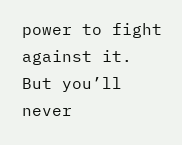power to fight against it. But you’ll never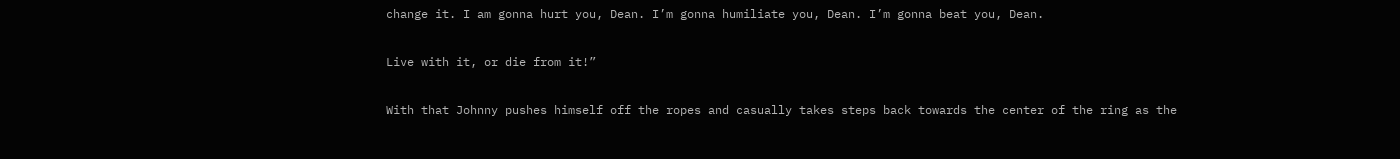change it. I am gonna hurt you, Dean. I’m gonna humiliate you, Dean. I’m gonna beat you, Dean.

Live with it, or die from it!”

With that Johnny pushes himself off the ropes and casually takes steps back towards the center of the ring as the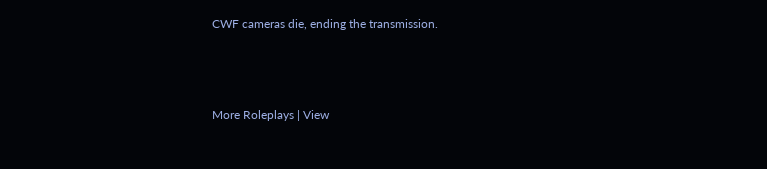CWF cameras die, ending the transmission.



More Roleplays | View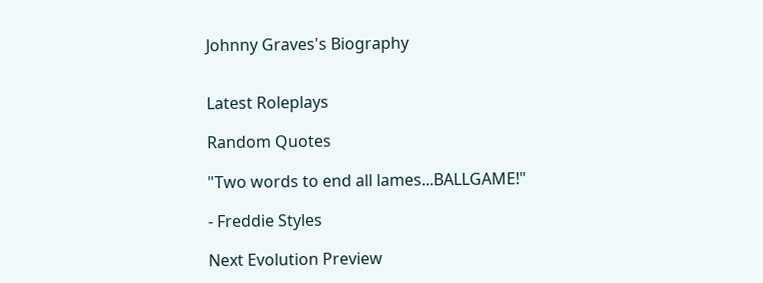Johnny Graves's Biography


Latest Roleplays

Random Quotes

"Two words to end all lames...BALLGAME!"

- Freddie Styles

Next Evolution Preview